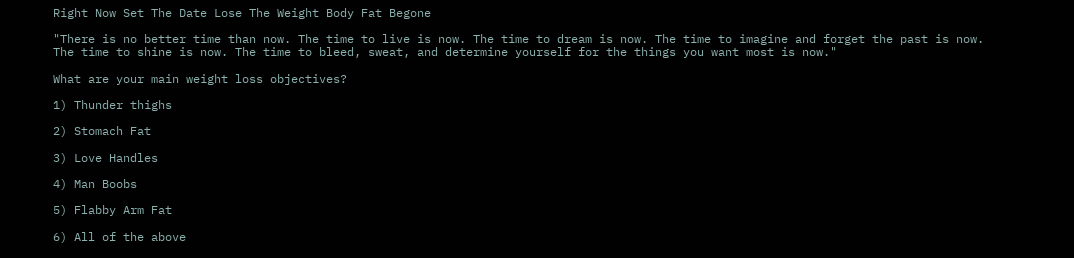Right Now Set The Date Lose The Weight Body Fat Begone

"There is no better time than now. The time to live is now. The time to dream is now. The time to imagine and forget the past is now. The time to shine is now. The time to bleed, sweat, and determine yourself for the things you want most is now."

What are your main weight loss objectives?

1) Thunder thighs

2) Stomach Fat

3) Love Handles

4) Man Boobs

5) Flabby Arm Fat

6) All of the above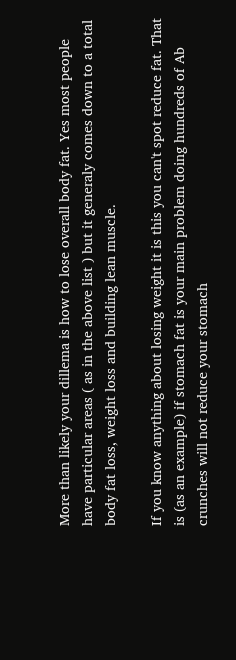More than likely your dillema is how to lose overall body fat. Yes most people have particular areas ( as in the above list ) but it generaly comes down to a total body fat loss, weight loss and building lean muscle.

If you know anything about losing weight it is this you can't spot reduce fat. That is (as an example) if stomach fat is your main problem doing hundreds of Ab crunches will not reduce your stomach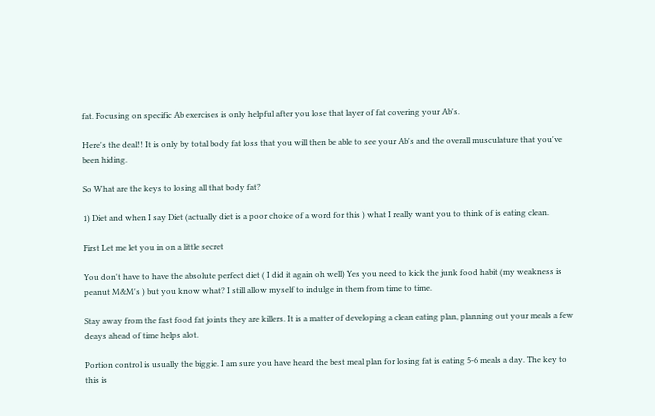fat. Focusing on specific Ab exercises is only helpful after you lose that layer of fat covering your Ab's.

Here's the deal!! It is only by total body fat loss that you will then be able to see your Ab's and the overall musculature that you've been hiding.

So What are the keys to losing all that body fat?

1) Diet and when I say Diet (actually diet is a poor choice of a word for this ) what I really want you to think of is eating clean.

First Let me let you in on a little secret

You don't have to have the absolute perfect diet ( I did it again oh well) Yes you need to kick the junk food habit (my weakness is peanut M&M's ) but you know what? I still allow myself to indulge in them from time to time.

Stay away from the fast food fat joints they are killers. It is a matter of developing a clean eating plan, planning out your meals a few deays ahead of time helps alot.

Portion control is usually the biggie. I am sure you have heard the best meal plan for losing fat is eating 5-6 meals a day. The key to this is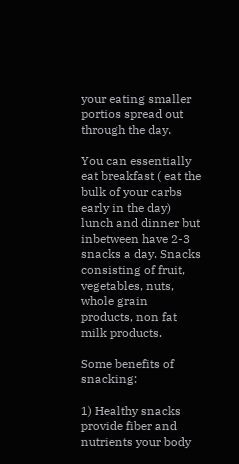your eating smaller portios spread out through the day.

You can essentially eat breakfast ( eat the bulk of your carbs early in the day) lunch and dinner but inbetween have 2-3 snacks a day. Snacks consisting of fruit, vegetables, nuts, whole grain products, non fat milk products.

Some benefits of snacking:

1) Healthy snacks provide fiber and nutrients your body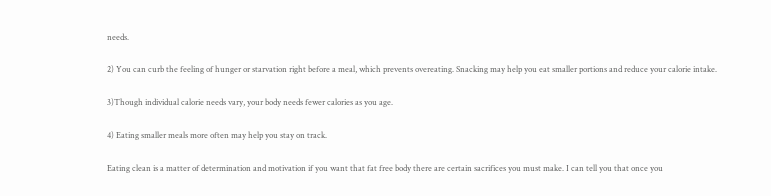needs.

2) You can curb the feeling of hunger or starvation right before a meal, which prevents overeating. Snacking may help you eat smaller portions and reduce your calorie intake.

3)Though individual calorie needs vary, your body needs fewer calories as you age.

4) Eating smaller meals more often may help you stay on track.

Eating clean is a matter of determination and motivation if you want that fat free body there are certain sacrifices you must make. I can tell you that once you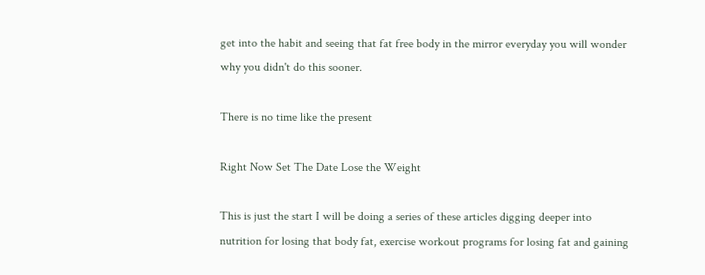get into the habit and seeing that fat free body in the mirror everyday you will wonder why you didn't do this sooner.

There is no time like the present

Right Now Set The Date Lose the Weight

This is just the start I will be doing a series of these articles digging deeper into nutrition for losing that body fat, exercise workout programs for losing fat and gaining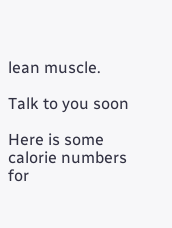lean muscle.

Talk to you soon

Here is some calorie numbers for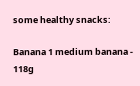some healthy snacks:

Banana 1 medium banana - 118g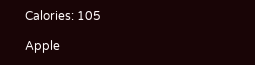Calories: 105

Apple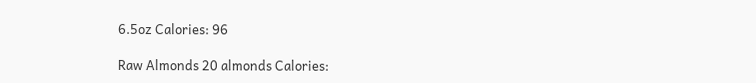6.5oz Calories: 96

Raw Almonds 20 almonds Calories: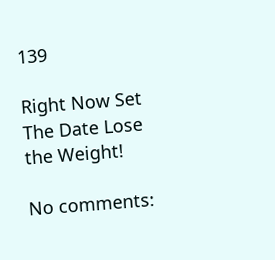139

Right Now Set The Date Lose the Weight!

No comments: